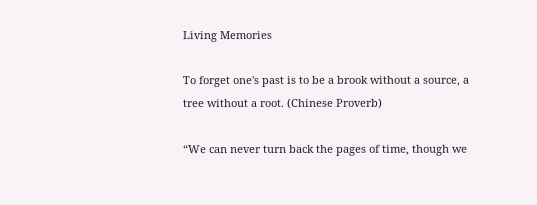Living Memories

To forget one's past is to be a brook without a source, a tree without a root. (Chinese Proverb)

“We can never turn back the pages of time, though we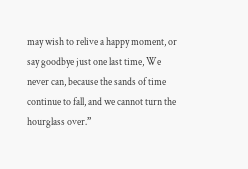may wish to relive a happy moment, or say goodbye just one last time, We never can, because the sands of time continue to fall, and we cannot turn the hourglass over.”